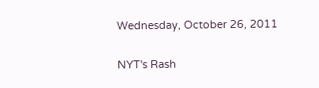Wednesday, October 26, 2011

NYT's Rash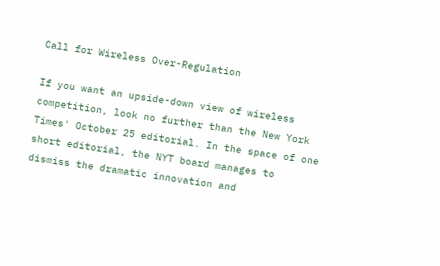Call for Wireless Over-Regulation

If you want an upside-down view of wireless competition, look no further than the New York Times' October 25 editorial. In the space of one short editorial, the NYT board manages to dismiss the dramatic innovation and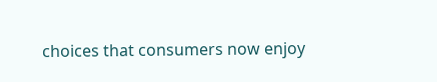choices that consumers now enjoy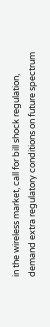in the wireless market, call for bill shock regulation, demand extra regulatory conditions on future spectrum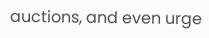auctions, and even urge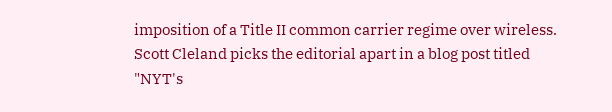imposition of a Title II common carrier regime over wireless. Scott Cleland picks the editorial apart in a blog post titled "NYT's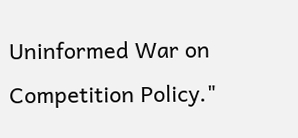Uninformed War on Competition Policy."